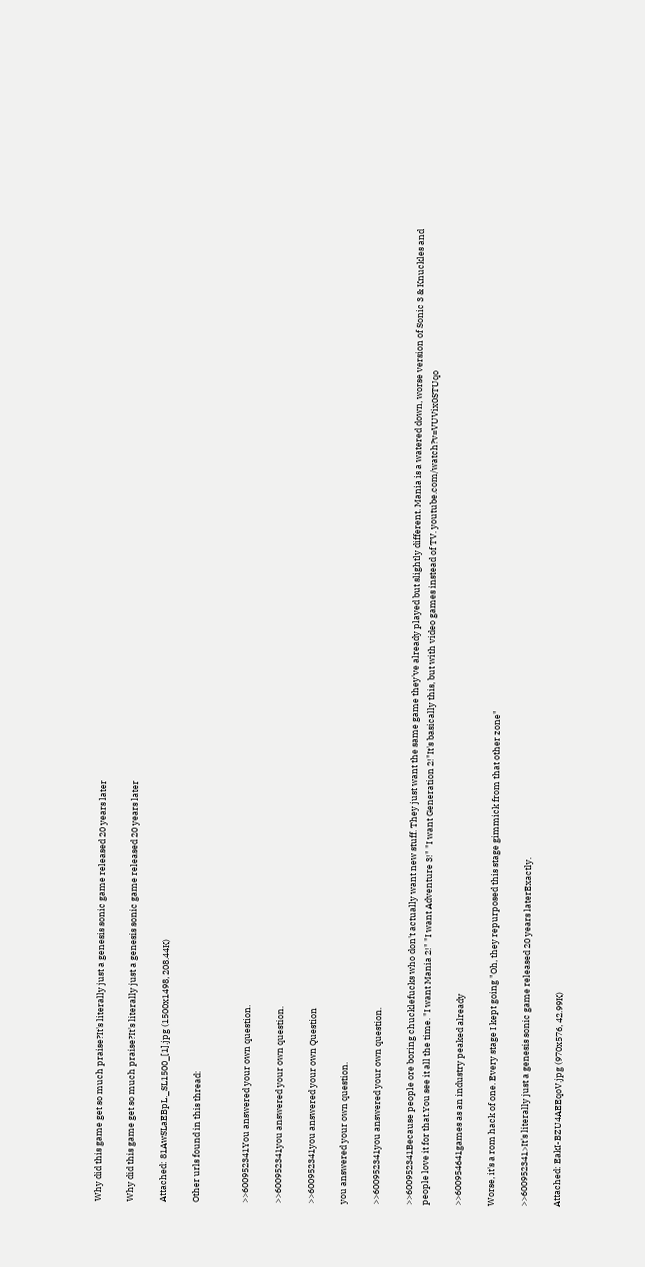Why did this game get so much praise?It's literally just a genesis sonic game released 20 years later

Why did this game get so much praise?It's literally just a genesis sonic game released 20 years later

Attached: 81AwSLaEBpL._SL1500_[1].jpg (1500x1498, 208.44K)

Other urls found in this thread:


>>600952341You answered your own question.

>>600952341you answered your own question.

>>600952341you answered your own Question

you answered your own question.

>>600952341you answered your own question.

>>600952341Because people ore boring chucklefucks who don't actually want new stuff. They just want the same game they've already played but slightly different. Mania is a watered down, worse version of Sonic 3 & Knuckles and people love it for that.You see it all the time. "I want Mania 2!" "I want Adventure 3!" "I want Generation 2!"It's basically this, but with video games instead of TV. youtube.com/watch?v=VUVix0STUqo

>>600954641games as an industry peaked already

Worse, it's a rom hack of one. Every stage I kept going "Oh, they repurposed this stage gimmick from that other zone"

>>600952341>It's literally just a genesis sonic game released 20 years laterExactly.

Attached: EakI-BZU4AEEqoV.jpg (970x576, 42.99K)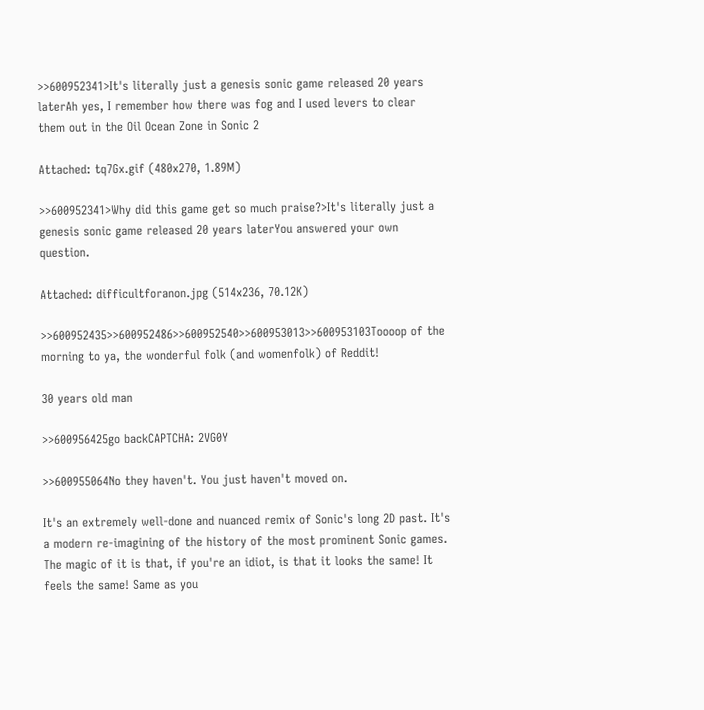>>600952341>It's literally just a genesis sonic game released 20 years laterAh yes, I remember how there was fog and I used levers to clear them out in the Oil Ocean Zone in Sonic 2

Attached: tq7Gx.gif (480x270, 1.89M)

>>600952341>Why did this game get so much praise?>It's literally just a genesis sonic game released 20 years laterYou answered your own question.

Attached: difficultforanon.jpg (514x236, 70.12K)

>>600952435>>600952486>>600952540>>600953013>>600953103Toooop of the morning to ya, the wonderful folk (and womenfolk) of Reddit!

30 years old man

>>600956425go backCAPTCHA: 2VG0Y

>>600955064No they haven't. You just haven't moved on.

It's an extremely well-done and nuanced remix of Sonic's long 2D past. It's a modern re-imagining of the history of the most prominent Sonic games. The magic of it is that, if you're an idiot, is that it looks the same! It feels the same! Same as you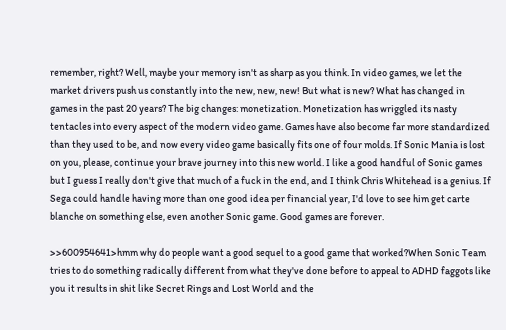remember, right? Well, maybe your memory isn't as sharp as you think. In video games, we let the market drivers push us constantly into the new, new, new! But what is new? What has changed in games in the past 20 years? The big changes: monetization. Monetization has wriggled its nasty tentacles into every aspect of the modern video game. Games have also become far more standardized than they used to be, and now every video game basically fits one of four molds. If Sonic Mania is lost on you, please, continue your brave journey into this new world. I like a good handful of Sonic games but I guess I really don't give that much of a fuck in the end, and I think Chris Whitehead is a genius. If Sega could handle having more than one good idea per financial year, I'd love to see him get carte blanche on something else, even another Sonic game. Good games are forever.

>>600954641>hmm why do people want a good sequel to a good game that worked?When Sonic Team tries to do something radically different from what they've done before to appeal to ADHD faggots like you it results in shit like Secret Rings and Lost World and the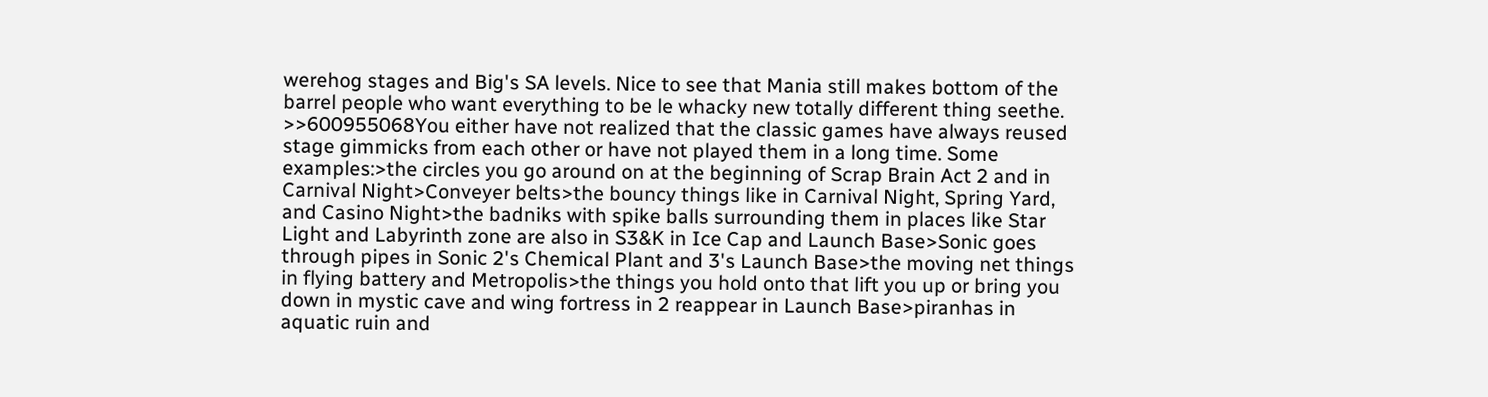werehog stages and Big's SA levels. Nice to see that Mania still makes bottom of the barrel people who want everything to be le whacky new totally different thing seethe. >>600955068You either have not realized that the classic games have always reused stage gimmicks from each other or have not played them in a long time. Some examples:>the circles you go around on at the beginning of Scrap Brain Act 2 and in Carnival Night>Conveyer belts>the bouncy things like in Carnival Night, Spring Yard, and Casino Night>the badniks with spike balls surrounding them in places like Star Light and Labyrinth zone are also in S3&K in Ice Cap and Launch Base>Sonic goes through pipes in Sonic 2's Chemical Plant and 3's Launch Base>the moving net things in flying battery and Metropolis>the things you hold onto that lift you up or bring you down in mystic cave and wing fortress in 2 reappear in Launch Base>piranhas in aquatic ruin and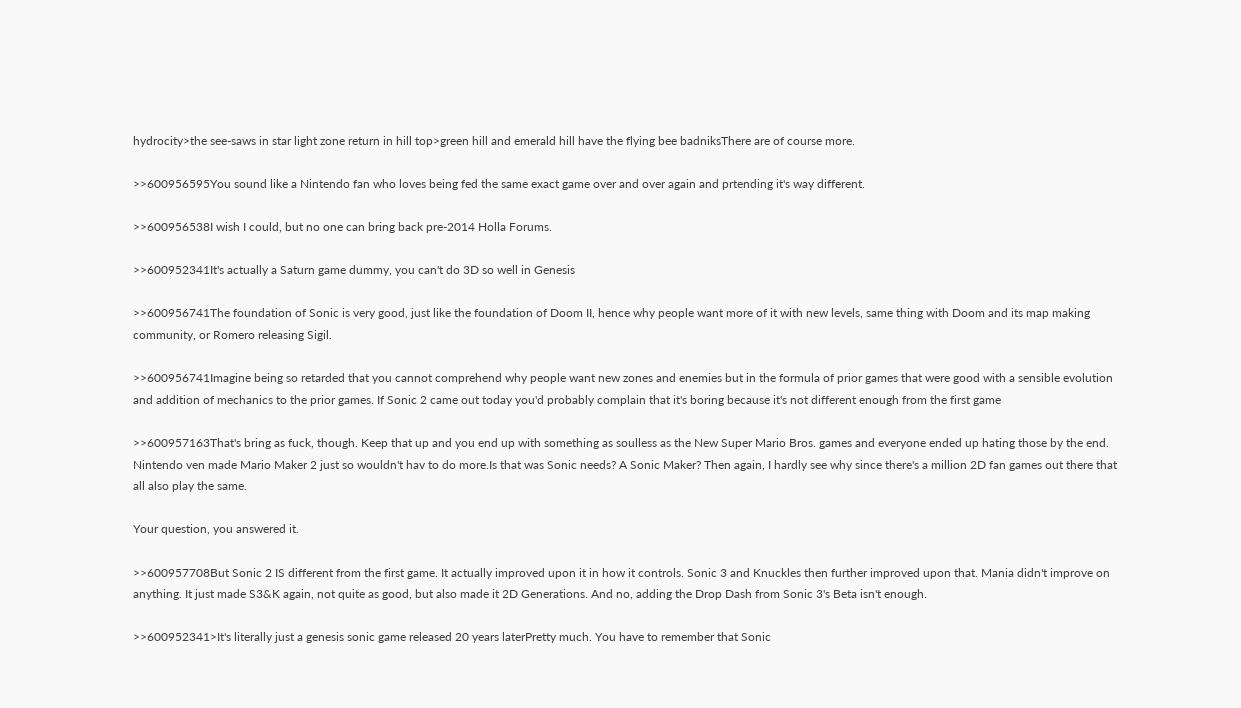hydrocity>the see-saws in star light zone return in hill top>green hill and emerald hill have the flying bee badniksThere are of course more.

>>600956595You sound like a Nintendo fan who loves being fed the same exact game over and over again and prtending it's way different.

>>600956538I wish I could, but no one can bring back pre-2014 Holla Forums.

>>600952341It's actually a Saturn game dummy, you can't do 3D so well in Genesis

>>600956741The foundation of Sonic is very good, just like the foundation of Doom II, hence why people want more of it with new levels, same thing with Doom and its map making community, or Romero releasing Sigil.

>>600956741Imagine being so retarded that you cannot comprehend why people want new zones and enemies but in the formula of prior games that were good with a sensible evolution and addition of mechanics to the prior games. If Sonic 2 came out today you'd probably complain that it's boring because it's not different enough from the first game

>>600957163That's bring as fuck, though. Keep that up and you end up with something as soulless as the New Super Mario Bros. games and everyone ended up hating those by the end. Nintendo ven made Mario Maker 2 just so wouldn't hav to do more.Is that was Sonic needs? A Sonic Maker? Then again, I hardly see why since there's a million 2D fan games out there that all also play the same.

Your question, you answered it.

>>600957708But Sonic 2 IS different from the first game. It actually improved upon it in how it controls. Sonic 3 and Knuckles then further improved upon that. Mania didn't improve on anything. It just made S3&K again, not quite as good, but also made it 2D Generations. And no, adding the Drop Dash from Sonic 3's Beta isn't enough.

>>600952341>It's literally just a genesis sonic game released 20 years laterPretty much. You have to remember that Sonic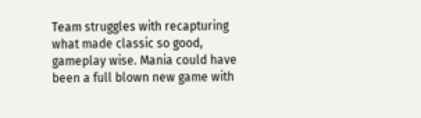Team struggles with recapturing what made classic so good, gameplay wise. Mania could have been a full blown new game with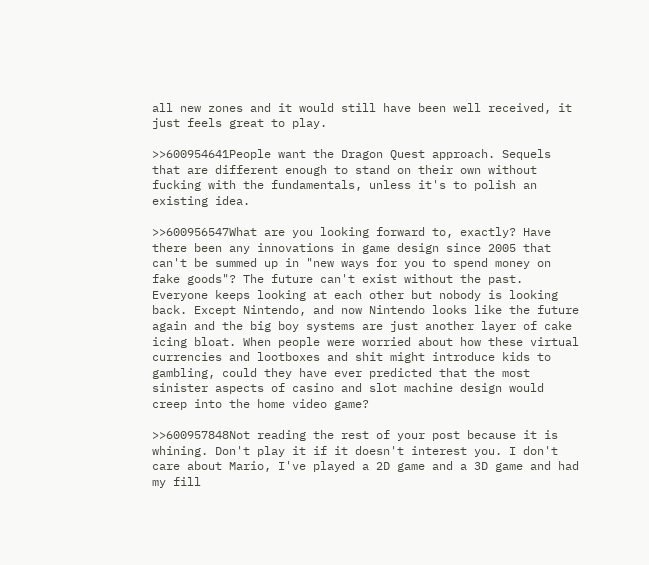all new zones and it would still have been well received, it just feels great to play.

>>600954641People want the Dragon Quest approach. Sequels that are different enough to stand on their own without fucking with the fundamentals, unless it's to polish an existing idea.

>>600956547What are you looking forward to, exactly? Have there been any innovations in game design since 2005 that can't be summed up in "new ways for you to spend money on fake goods"? The future can't exist without the past. Everyone keeps looking at each other but nobody is looking back. Except Nintendo, and now Nintendo looks like the future again and the big boy systems are just another layer of cake icing bloat. When people were worried about how these virtual currencies and lootboxes and shit might introduce kids to gambling, could they have ever predicted that the most sinister aspects of casino and slot machine design would creep into the home video game?

>>600957848Not reading the rest of your post because it is whining. Don't play it if it doesn't interest you. I don't care about Mario, I've played a 2D game and a 3D game and had my fill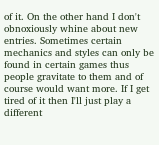of it. On the other hand I don't obnoxiously whine about new entries. Sometimes certain mechanics and styles can only be found in certain games thus people gravitate to them and of course would want more. If I get tired of it then I'll just play a different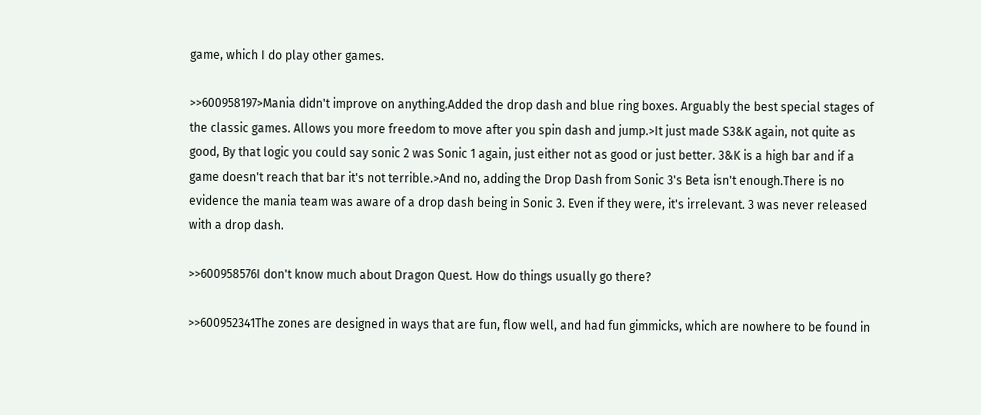game, which I do play other games.

>>600958197>Mania didn't improve on anything.Added the drop dash and blue ring boxes. Arguably the best special stages of the classic games. Allows you more freedom to move after you spin dash and jump.>It just made S3&K again, not quite as good, By that logic you could say sonic 2 was Sonic 1 again, just either not as good or just better. 3&K is a high bar and if a game doesn't reach that bar it's not terrible.>And no, adding the Drop Dash from Sonic 3's Beta isn't enough.There is no evidence the mania team was aware of a drop dash being in Sonic 3. Even if they were, it's irrelevant. 3 was never released with a drop dash.

>>600958576I don't know much about Dragon Quest. How do things usually go there?

>>600952341The zones are designed in ways that are fun, flow well, and had fun gimmicks, which are nowhere to be found in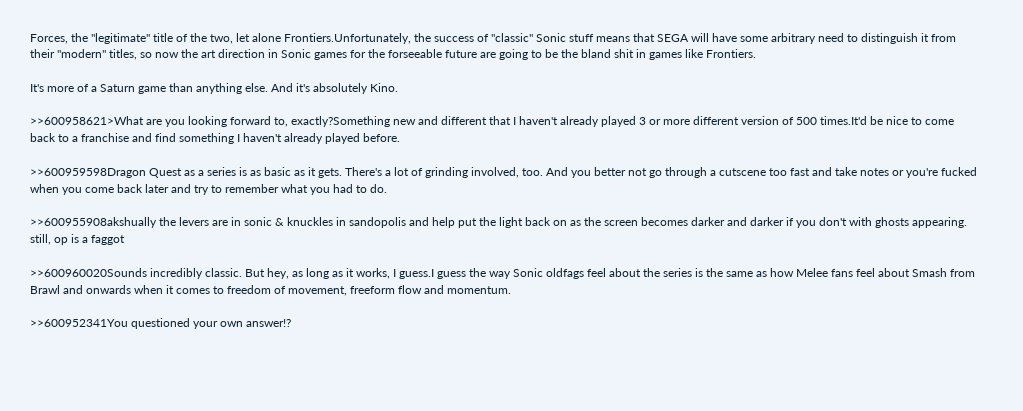Forces, the "legitimate" title of the two, let alone Frontiers.Unfortunately, the success of "classic" Sonic stuff means that SEGA will have some arbitrary need to distinguish it from their "modern" titles, so now the art direction in Sonic games for the forseeable future are going to be the bland shit in games like Frontiers.

It's more of a Saturn game than anything else. And it's absolutely Kino.

>>600958621>What are you looking forward to, exactly?Something new and different that I haven't already played 3 or more different version of 500 times.It'd be nice to come back to a franchise and find something I haven't already played before.

>>600959598Dragon Quest as a series is as basic as it gets. There's a lot of grinding involved, too. And you better not go through a cutscene too fast and take notes or you're fucked when you come back later and try to remember what you had to do.

>>600955908akshually the levers are in sonic & knuckles in sandopolis and help put the light back on as the screen becomes darker and darker if you don't with ghosts appearing. still, op is a faggot

>>600960020Sounds incredibly classic. But hey, as long as it works, I guess.I guess the way Sonic oldfags feel about the series is the same as how Melee fans feel about Smash from Brawl and onwards when it comes to freedom of movement, freeform flow and momentum.

>>600952341You questioned your own answer!?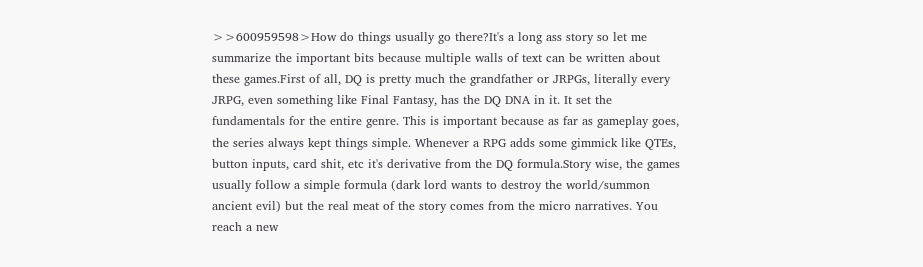>>600959598>How do things usually go there?It's a long ass story so let me summarize the important bits because multiple walls of text can be written about these games.First of all, DQ is pretty much the grandfather or JRPGs, literally every JRPG, even something like Final Fantasy, has the DQ DNA in it. It set the fundamentals for the entire genre. This is important because as far as gameplay goes, the series always kept things simple. Whenever a RPG adds some gimmick like QTEs, button inputs, card shit, etc it's derivative from the DQ formula.Story wise, the games usually follow a simple formula (dark lord wants to destroy the world/summon ancient evil) but the real meat of the story comes from the micro narratives. You reach a new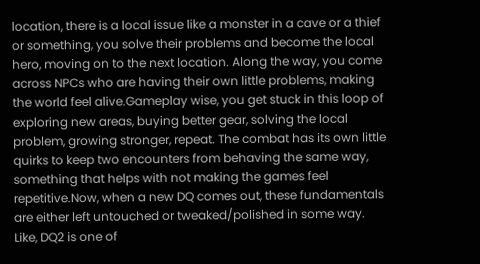location, there is a local issue like a monster in a cave or a thief or something, you solve their problems and become the local hero, moving on to the next location. Along the way, you come across NPCs who are having their own little problems, making the world feel alive.Gameplay wise, you get stuck in this loop of exploring new areas, buying better gear, solving the local problem, growing stronger, repeat. The combat has its own little quirks to keep two encounters from behaving the same way, something that helps with not making the games feel repetitive.Now, when a new DQ comes out, these fundamentals are either left untouched or tweaked/polished in some way. Like, DQ2 is one of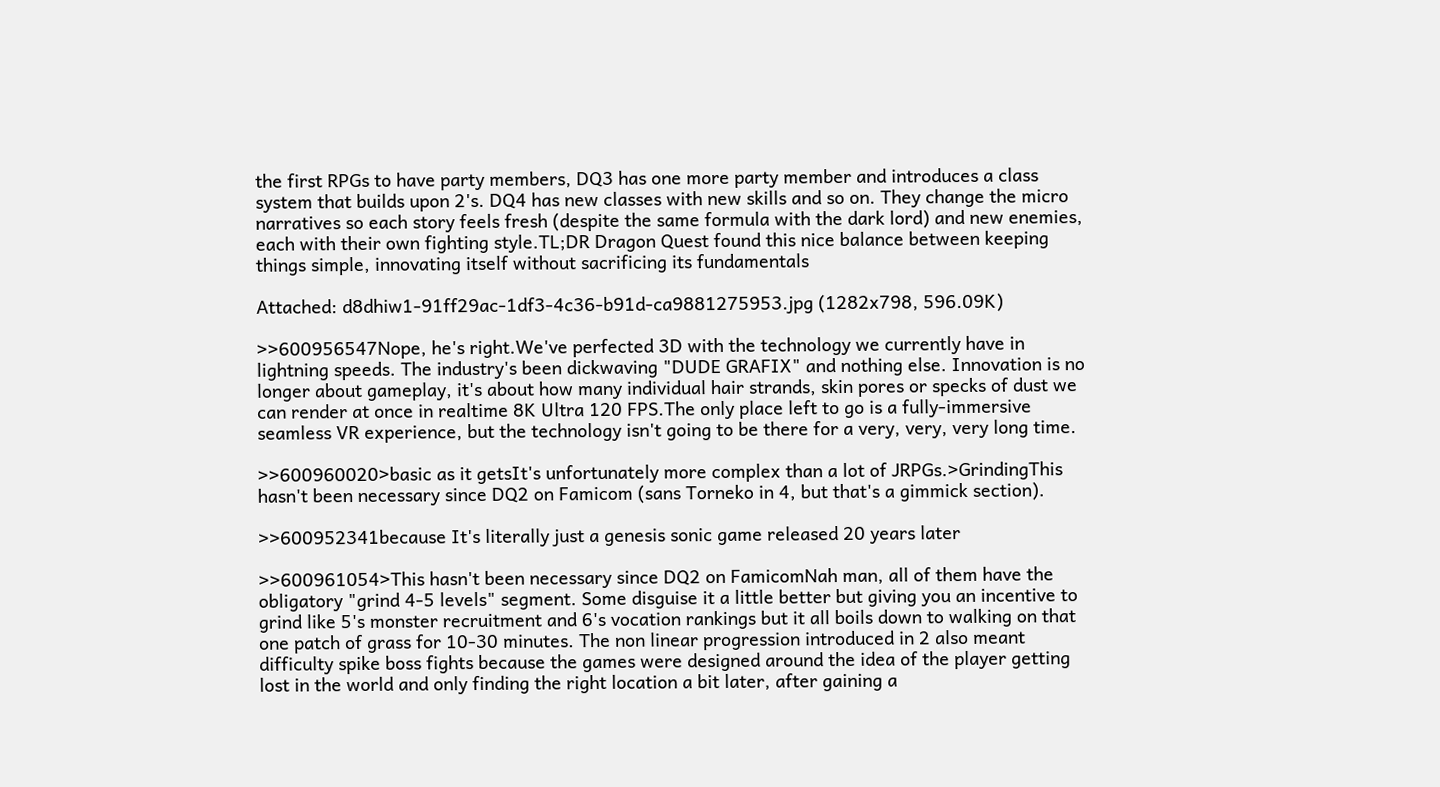the first RPGs to have party members, DQ3 has one more party member and introduces a class system that builds upon 2's. DQ4 has new classes with new skills and so on. They change the micro narratives so each story feels fresh (despite the same formula with the dark lord) and new enemies, each with their own fighting style.TL;DR Dragon Quest found this nice balance between keeping things simple, innovating itself without sacrificing its fundamentals

Attached: d8dhiw1-91ff29ac-1df3-4c36-b91d-ca9881275953.jpg (1282x798, 596.09K)

>>600956547Nope, he's right.We've perfected 3D with the technology we currently have in lightning speeds. The industry's been dickwaving "DUDE GRAFIX" and nothing else. Innovation is no longer about gameplay, it's about how many individual hair strands, skin pores or specks of dust we can render at once in realtime 8K Ultra 120 FPS.The only place left to go is a fully-immersive seamless VR experience, but the technology isn't going to be there for a very, very, very long time.

>>600960020>basic as it getsIt's unfortunately more complex than a lot of JRPGs.>GrindingThis hasn't been necessary since DQ2 on Famicom (sans Torneko in 4, but that's a gimmick section).

>>600952341because It's literally just a genesis sonic game released 20 years later

>>600961054>This hasn't been necessary since DQ2 on FamicomNah man, all of them have the obligatory "grind 4-5 levels" segment. Some disguise it a little better but giving you an incentive to grind like 5's monster recruitment and 6's vocation rankings but it all boils down to walking on that one patch of grass for 10-30 minutes. The non linear progression introduced in 2 also meant difficulty spike boss fights because the games were designed around the idea of the player getting lost in the world and only finding the right location a bit later, after gaining a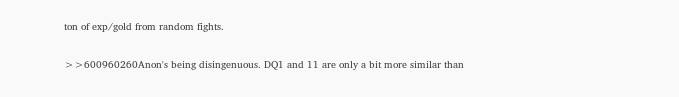ton of exp/gold from random fights.

>>600960260Anon's being disingenuous. DQ1 and 11 are only a bit more similar than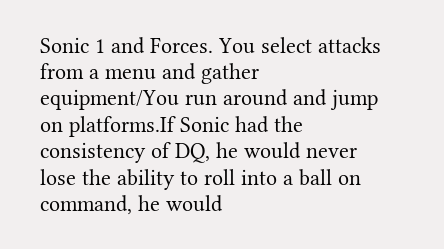Sonic 1 and Forces. You select attacks from a menu and gather equipment/You run around and jump on platforms.If Sonic had the consistency of DQ, he would never lose the ability to roll into a ball on command, he would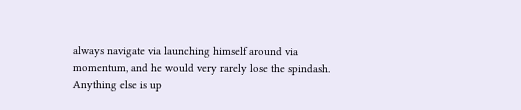always navigate via launching himself around via momentum, and he would very rarely lose the spindash. Anything else is up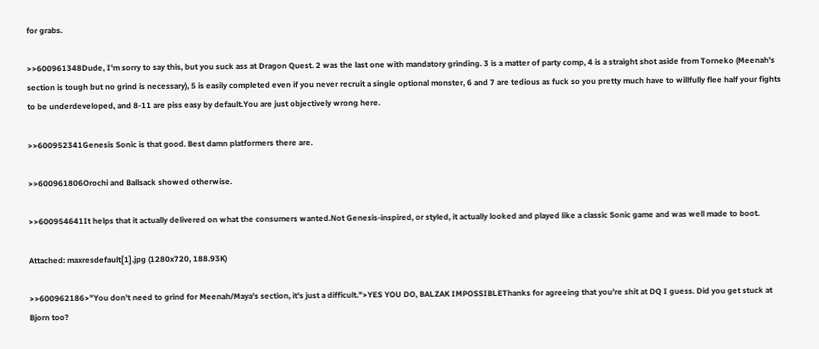for grabs.

>>600961348Dude, I'm sorry to say this, but you suck ass at Dragon Quest. 2 was the last one with mandatory grinding. 3 is a matter of party comp, 4 is a straight shot aside from Torneko (Meenah's section is tough but no grind is necessary), 5 is easily completed even if you never recruit a single optional monster, 6 and 7 are tedious as fuck so you pretty much have to willfully flee half your fights to be underdeveloped, and 8-11 are piss easy by default.You are just objectively wrong here.

>>600952341Genesis Sonic is that good. Best damn platformers there are.

>>600961806Orochi and Ballsack showed otherwise.

>>600954641It helps that it actually delivered on what the consumers wanted.Not Genesis-inspired, or styled, it actually looked and played like a classic Sonic game and was well made to boot.

Attached: maxresdefault[1].jpg (1280x720, 188.93K)

>>600962186>"You don't need to grind for Meenah/Maya's section, it's just a difficult.">YES YOU DO, BALZAK IMPOSSIBLEThanks for agreeing that you're shit at DQ I guess. Did you get stuck at Bjorn too?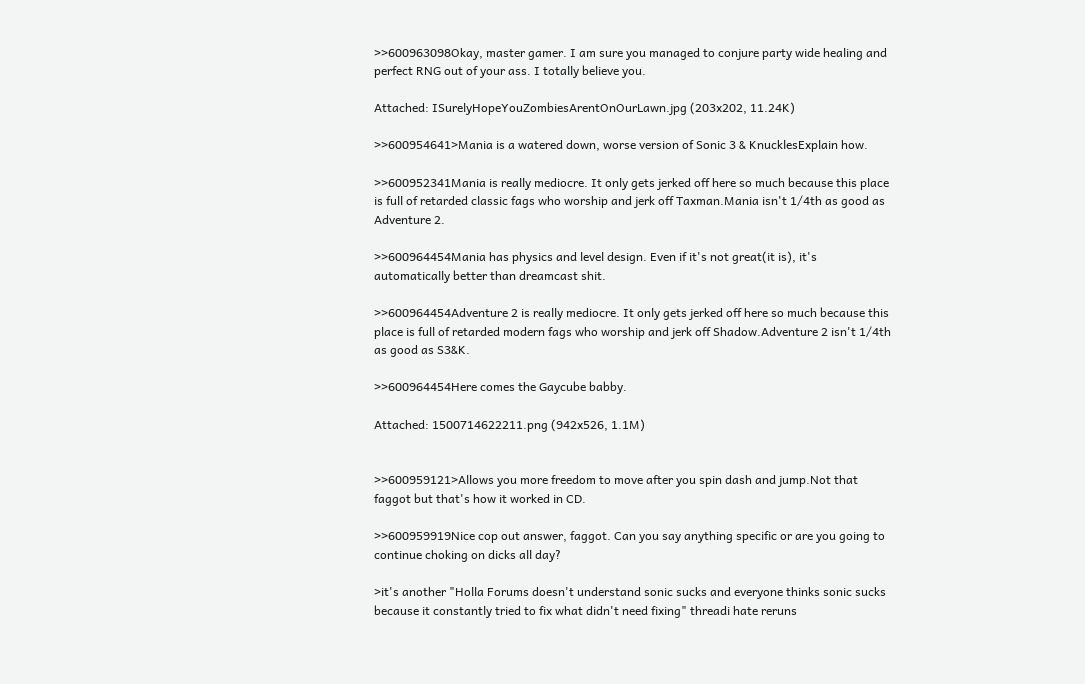>>600963098Okay, master gamer. I am sure you managed to conjure party wide healing and perfect RNG out of your ass. I totally believe you.

Attached: ISurelyHopeYouZombiesArentOnOurLawn.jpg (203x202, 11.24K)

>>600954641>Mania is a watered down, worse version of Sonic 3 & KnucklesExplain how.

>>600952341Mania is really mediocre. It only gets jerked off here so much because this place is full of retarded classic fags who worship and jerk off Taxman.Mania isn't 1/4th as good as Adventure 2.

>>600964454Mania has physics and level design. Even if it's not great(it is), it's automatically better than dreamcast shit.

>>600964454Adventure 2 is really mediocre. It only gets jerked off here so much because this place is full of retarded modern fags who worship and jerk off Shadow.Adventure 2 isn't 1/4th as good as S3&K.

>>600964454Here comes the Gaycube babby.

Attached: 1500714622211.png (942x526, 1.1M)


>>600959121>Allows you more freedom to move after you spin dash and jump.Not that faggot but that's how it worked in CD.

>>600959919Nice cop out answer, faggot. Can you say anything specific or are you going to continue choking on dicks all day?

>it's another "Holla Forums doesn't understand sonic sucks and everyone thinks sonic sucks because it constantly tried to fix what didn't need fixing" threadi hate reruns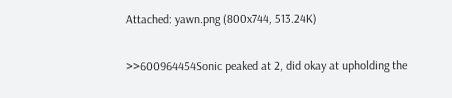Attached: yawn.png (800x744, 513.24K)

>>600964454Sonic peaked at 2, did okay at upholding the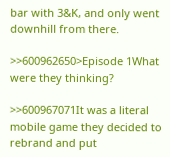bar with 3&K, and only went downhill from there.

>>600962650>Episode 1What were they thinking?

>>600967071It was a literal mobile game they decided to rebrand and put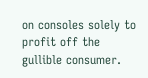on consoles solely to profit off the gullible consumer.